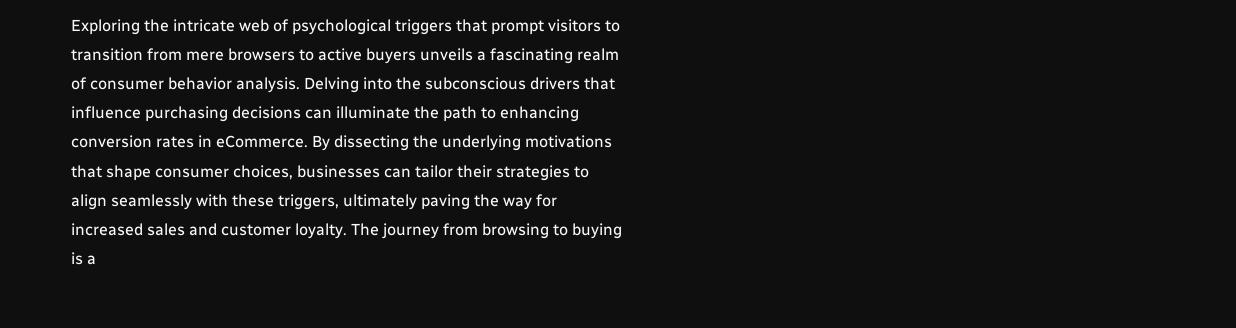Exploring the intricate web of psychological triggers that prompt visitors to transition from mere browsers to active buyers unveils a fascinating realm of consumer behavior analysis. Delving into the subconscious drivers that influence purchasing decisions can illuminate the path to enhancing conversion rates in eCommerce. By dissecting the underlying motivations that shape consumer choices, businesses can tailor their strategies to align seamlessly with these triggers, ultimately paving the way for increased sales and customer loyalty. The journey from browsing to buying is a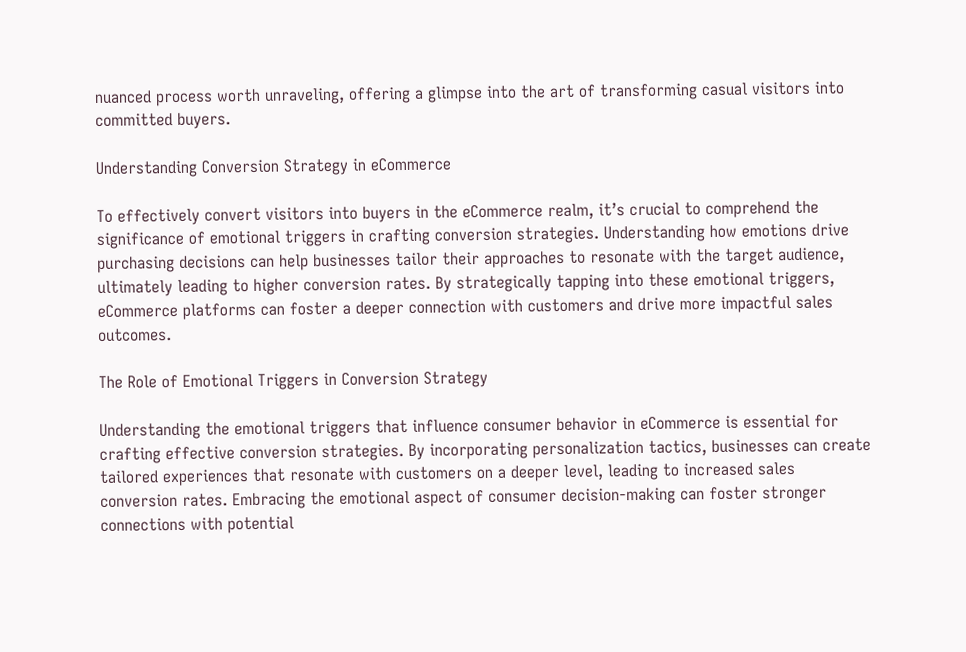nuanced process worth unraveling, offering a glimpse into the art of transforming casual visitors into committed buyers.

Understanding Conversion Strategy in eCommerce

To effectively convert visitors into buyers in the eCommerce realm, it’s crucial to comprehend the significance of emotional triggers in crafting conversion strategies. Understanding how emotions drive purchasing decisions can help businesses tailor their approaches to resonate with the target audience, ultimately leading to higher conversion rates. By strategically tapping into these emotional triggers, eCommerce platforms can foster a deeper connection with customers and drive more impactful sales outcomes.

The Role of Emotional Triggers in Conversion Strategy

Understanding the emotional triggers that influence consumer behavior in eCommerce is essential for crafting effective conversion strategies. By incorporating personalization tactics, businesses can create tailored experiences that resonate with customers on a deeper level, leading to increased sales conversion rates. Embracing the emotional aspect of consumer decision-making can foster stronger connections with potential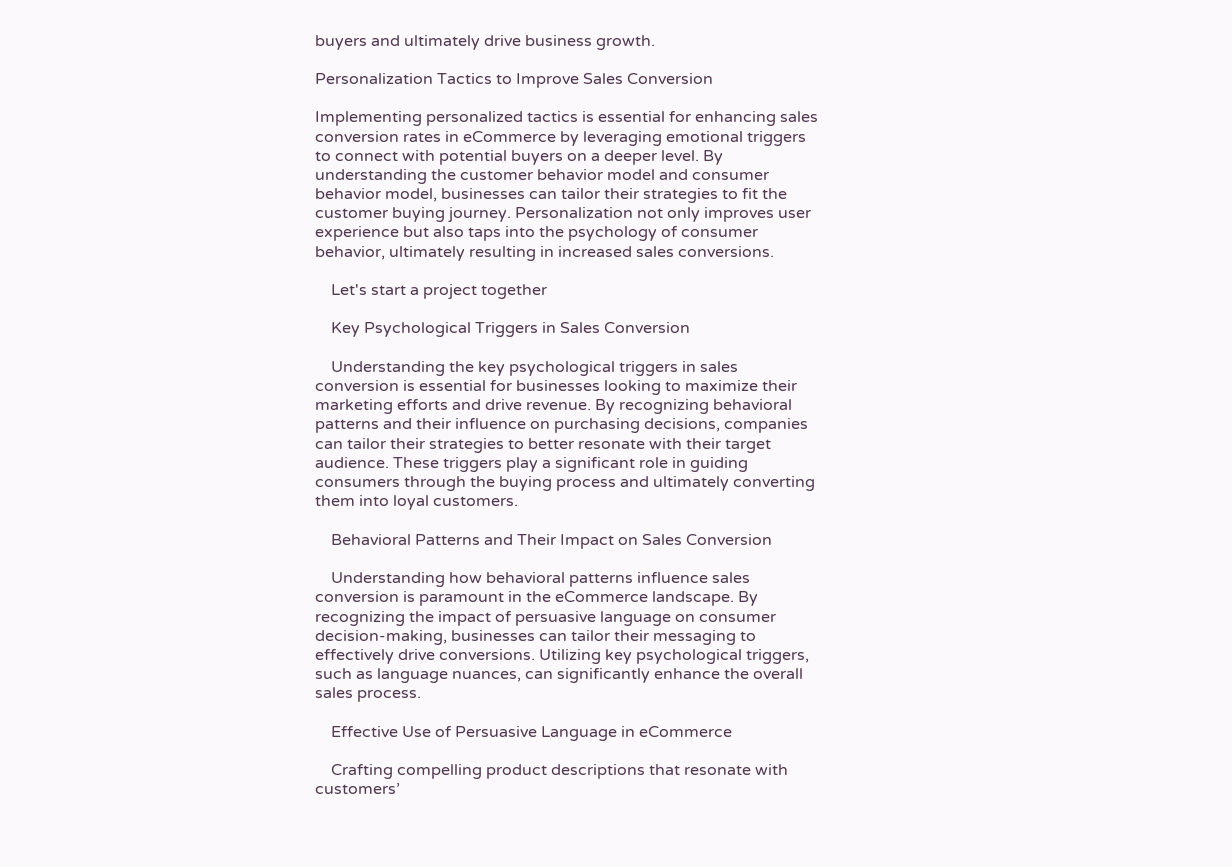buyers and ultimately drive business growth.

Personalization Tactics to Improve Sales Conversion

Implementing personalized tactics is essential for enhancing sales conversion rates in eCommerce by leveraging emotional triggers to connect with potential buyers on a deeper level. By understanding the customer behavior model and consumer behavior model, businesses can tailor their strategies to fit the customer buying journey. Personalization not only improves user experience but also taps into the psychology of consumer behavior, ultimately resulting in increased sales conversions.

    Let's start a project together

    Key Psychological Triggers in Sales Conversion

    Understanding the key psychological triggers in sales conversion is essential for businesses looking to maximize their marketing efforts and drive revenue. By recognizing behavioral patterns and their influence on purchasing decisions, companies can tailor their strategies to better resonate with their target audience. These triggers play a significant role in guiding consumers through the buying process and ultimately converting them into loyal customers.

    Behavioral Patterns and Their Impact on Sales Conversion

    Understanding how behavioral patterns influence sales conversion is paramount in the eCommerce landscape. By recognizing the impact of persuasive language on consumer decision-making, businesses can tailor their messaging to effectively drive conversions. Utilizing key psychological triggers, such as language nuances, can significantly enhance the overall sales process.

    Effective Use of Persuasive Language in eCommerce

    Crafting compelling product descriptions that resonate with customers’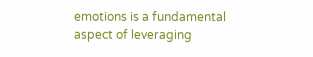emotions is a fundamental aspect of leveraging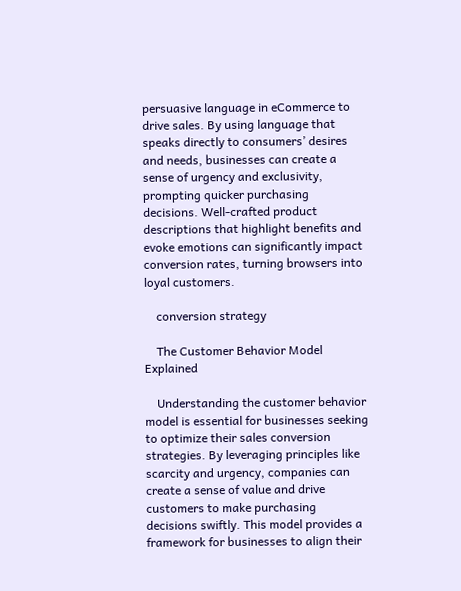persuasive language in eCommerce to drive sales. By using language that speaks directly to consumers’ desires and needs, businesses can create a sense of urgency and exclusivity, prompting quicker purchasing decisions. Well-crafted product descriptions that highlight benefits and evoke emotions can significantly impact conversion rates, turning browsers into loyal customers.

    conversion strategy

    The Customer Behavior Model Explained

    Understanding the customer behavior model is essential for businesses seeking to optimize their sales conversion strategies. By leveraging principles like scarcity and urgency, companies can create a sense of value and drive customers to make purchasing decisions swiftly. This model provides a framework for businesses to align their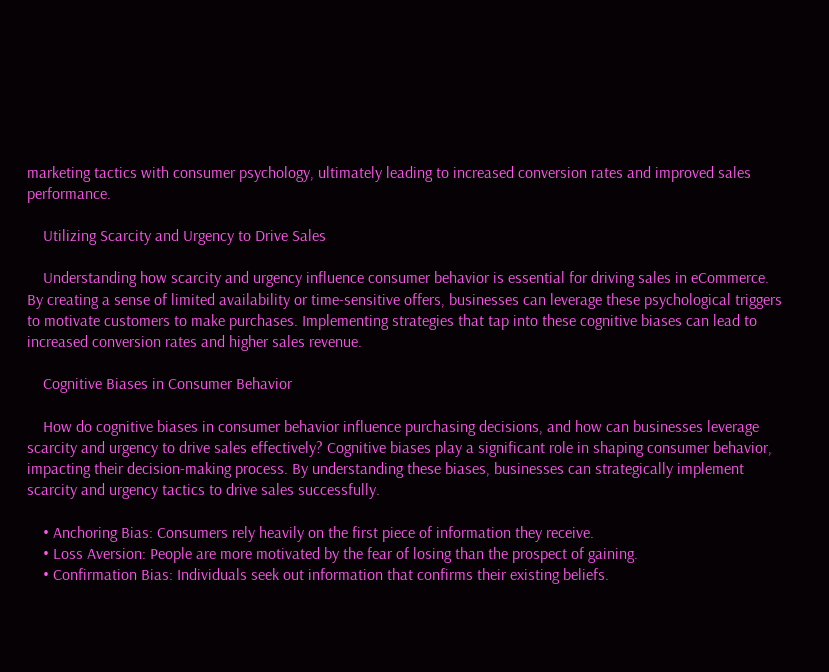marketing tactics with consumer psychology, ultimately leading to increased conversion rates and improved sales performance.

    Utilizing Scarcity and Urgency to Drive Sales

    Understanding how scarcity and urgency influence consumer behavior is essential for driving sales in eCommerce. By creating a sense of limited availability or time-sensitive offers, businesses can leverage these psychological triggers to motivate customers to make purchases. Implementing strategies that tap into these cognitive biases can lead to increased conversion rates and higher sales revenue.

    Cognitive Biases in Consumer Behavior

    How do cognitive biases in consumer behavior influence purchasing decisions, and how can businesses leverage scarcity and urgency to drive sales effectively? Cognitive biases play a significant role in shaping consumer behavior, impacting their decision-making process. By understanding these biases, businesses can strategically implement scarcity and urgency tactics to drive sales successfully.

    • Anchoring Bias: Consumers rely heavily on the first piece of information they receive.
    • Loss Aversion: People are more motivated by the fear of losing than the prospect of gaining.
    • Confirmation Bias: Individuals seek out information that confirms their existing beliefs.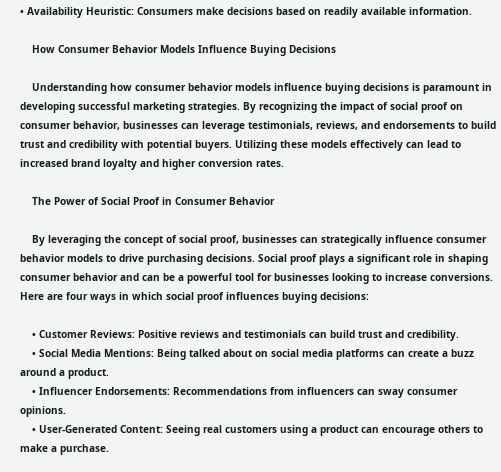• Availability Heuristic: Consumers make decisions based on readily available information.

    How Consumer Behavior Models Influence Buying Decisions

    Understanding how consumer behavior models influence buying decisions is paramount in developing successful marketing strategies. By recognizing the impact of social proof on consumer behavior, businesses can leverage testimonials, reviews, and endorsements to build trust and credibility with potential buyers. Utilizing these models effectively can lead to increased brand loyalty and higher conversion rates.

    The Power of Social Proof in Consumer Behavior

    By leveraging the concept of social proof, businesses can strategically influence consumer behavior models to drive purchasing decisions. Social proof plays a significant role in shaping consumer behavior and can be a powerful tool for businesses looking to increase conversions. Here are four ways in which social proof influences buying decisions:

    • Customer Reviews: Positive reviews and testimonials can build trust and credibility.
    • Social Media Mentions: Being talked about on social media platforms can create a buzz around a product.
    • Influencer Endorsements: Recommendations from influencers can sway consumer opinions.
    • User-Generated Content: Seeing real customers using a product can encourage others to make a purchase.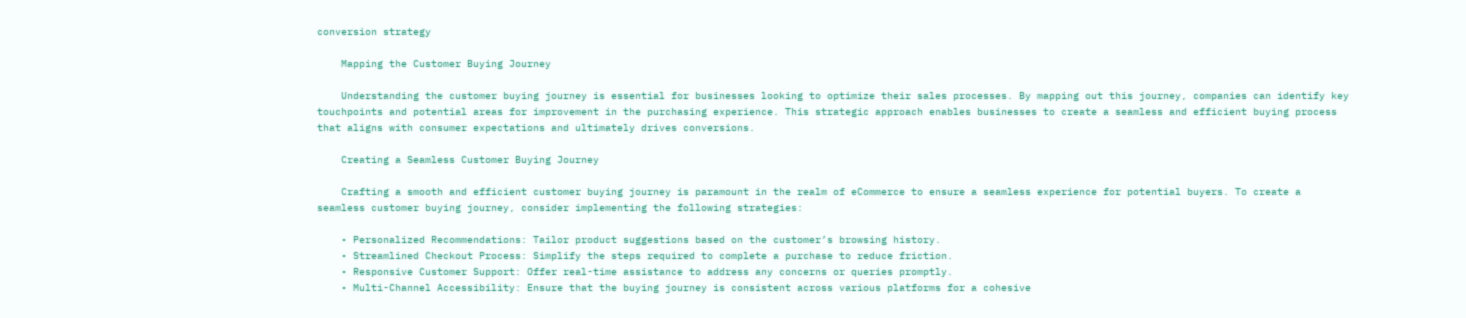conversion strategy

    Mapping the Customer Buying Journey

    Understanding the customer buying journey is essential for businesses looking to optimize their sales processes. By mapping out this journey, companies can identify key touchpoints and potential areas for improvement in the purchasing experience. This strategic approach enables businesses to create a seamless and efficient buying process that aligns with consumer expectations and ultimately drives conversions.

    Creating a Seamless Customer Buying Journey

    Crafting a smooth and efficient customer buying journey is paramount in the realm of eCommerce to ensure a seamless experience for potential buyers. To create a seamless customer buying journey, consider implementing the following strategies:

    • Personalized Recommendations: Tailor product suggestions based on the customer’s browsing history.
    • Streamlined Checkout Process: Simplify the steps required to complete a purchase to reduce friction.
    • Responsive Customer Support: Offer real-time assistance to address any concerns or queries promptly.
    • Multi-Channel Accessibility: Ensure that the buying journey is consistent across various platforms for a cohesive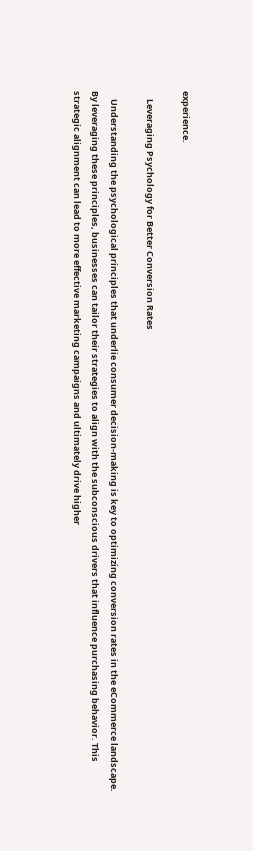experience.

    Leveraging Psychology for Better Conversion Rates

    Understanding the psychological principles that underlie consumer decision-making is key to optimizing conversion rates in the eCommerce landscape. By leveraging these principles, businesses can tailor their strategies to align with the subconscious drivers that influence purchasing behavior. This strategic alignment can lead to more effective marketing campaigns and ultimately drive higher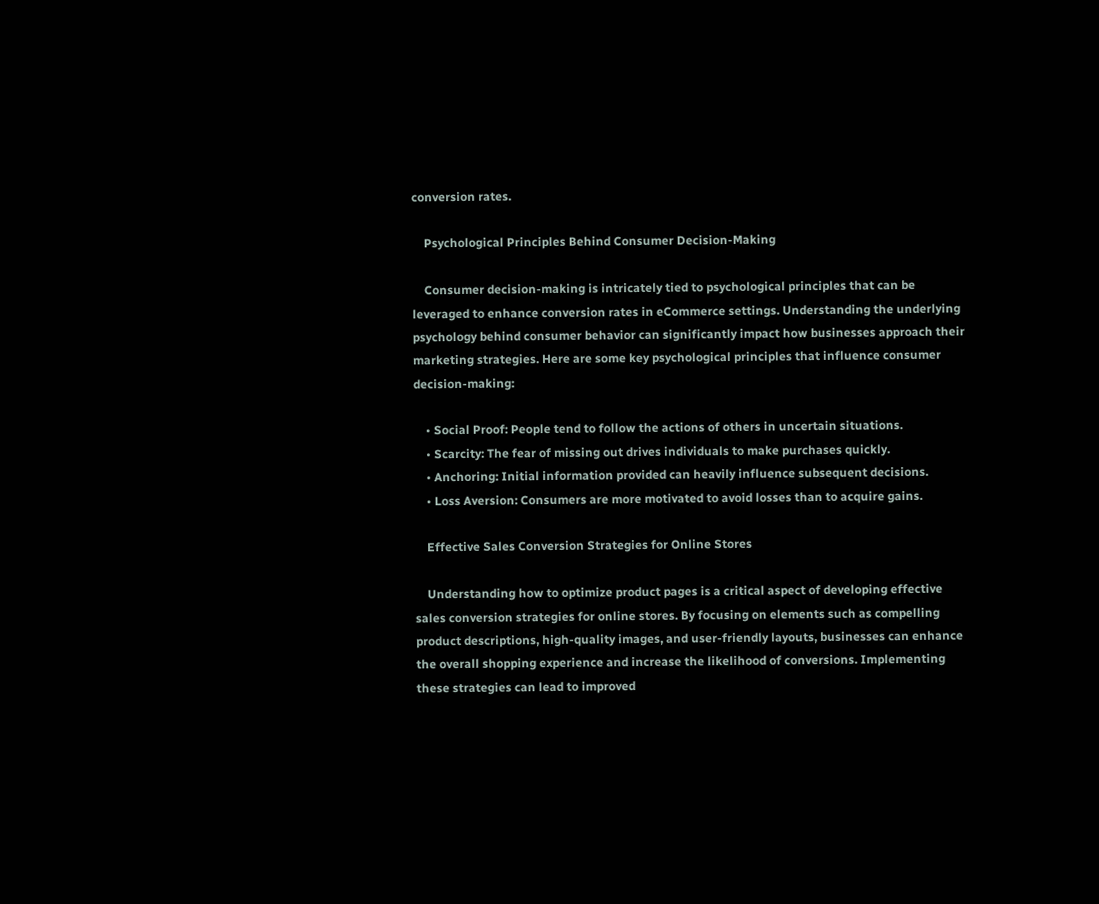conversion rates.

    Psychological Principles Behind Consumer Decision-Making

    Consumer decision-making is intricately tied to psychological principles that can be leveraged to enhance conversion rates in eCommerce settings. Understanding the underlying psychology behind consumer behavior can significantly impact how businesses approach their marketing strategies. Here are some key psychological principles that influence consumer decision-making:

    • Social Proof: People tend to follow the actions of others in uncertain situations.
    • Scarcity: The fear of missing out drives individuals to make purchases quickly.
    • Anchoring: Initial information provided can heavily influence subsequent decisions.
    • Loss Aversion: Consumers are more motivated to avoid losses than to acquire gains.

    Effective Sales Conversion Strategies for Online Stores

    Understanding how to optimize product pages is a critical aspect of developing effective sales conversion strategies for online stores. By focusing on elements such as compelling product descriptions, high-quality images, and user-friendly layouts, businesses can enhance the overall shopping experience and increase the likelihood of conversions. Implementing these strategies can lead to improved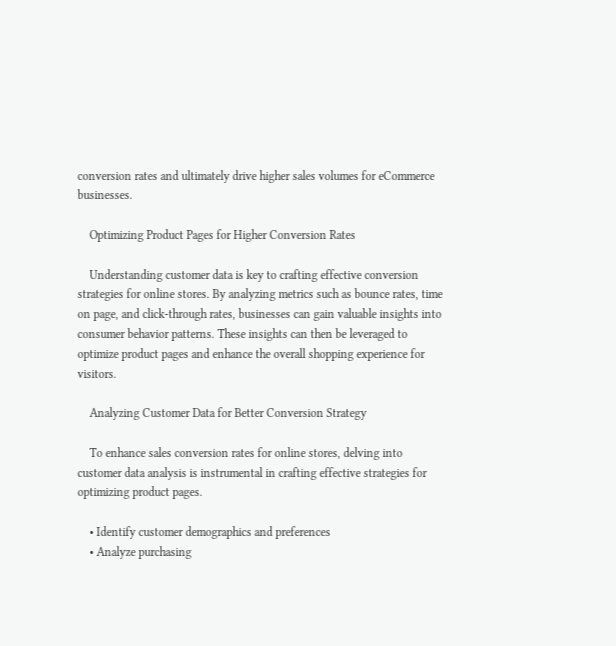conversion rates and ultimately drive higher sales volumes for eCommerce businesses.

    Optimizing Product Pages for Higher Conversion Rates

    Understanding customer data is key to crafting effective conversion strategies for online stores. By analyzing metrics such as bounce rates, time on page, and click-through rates, businesses can gain valuable insights into consumer behavior patterns. These insights can then be leveraged to optimize product pages and enhance the overall shopping experience for visitors.

    Analyzing Customer Data for Better Conversion Strategy

    To enhance sales conversion rates for online stores, delving into customer data analysis is instrumental in crafting effective strategies for optimizing product pages.

    • Identify customer demographics and preferences
    • Analyze purchasing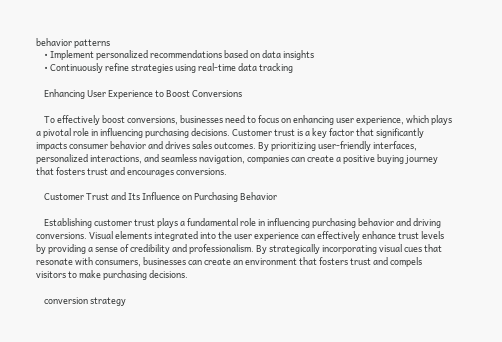behavior patterns
    • Implement personalized recommendations based on data insights
    • Continuously refine strategies using real-time data tracking

    Enhancing User Experience to Boost Conversions

    To effectively boost conversions, businesses need to focus on enhancing user experience, which plays a pivotal role in influencing purchasing decisions. Customer trust is a key factor that significantly impacts consumer behavior and drives sales outcomes. By prioritizing user-friendly interfaces, personalized interactions, and seamless navigation, companies can create a positive buying journey that fosters trust and encourages conversions.

    Customer Trust and Its Influence on Purchasing Behavior

    Establishing customer trust plays a fundamental role in influencing purchasing behavior and driving conversions. Visual elements integrated into the user experience can effectively enhance trust levels by providing a sense of credibility and professionalism. By strategically incorporating visual cues that resonate with consumers, businesses can create an environment that fosters trust and compels visitors to make purchasing decisions.

    conversion strategy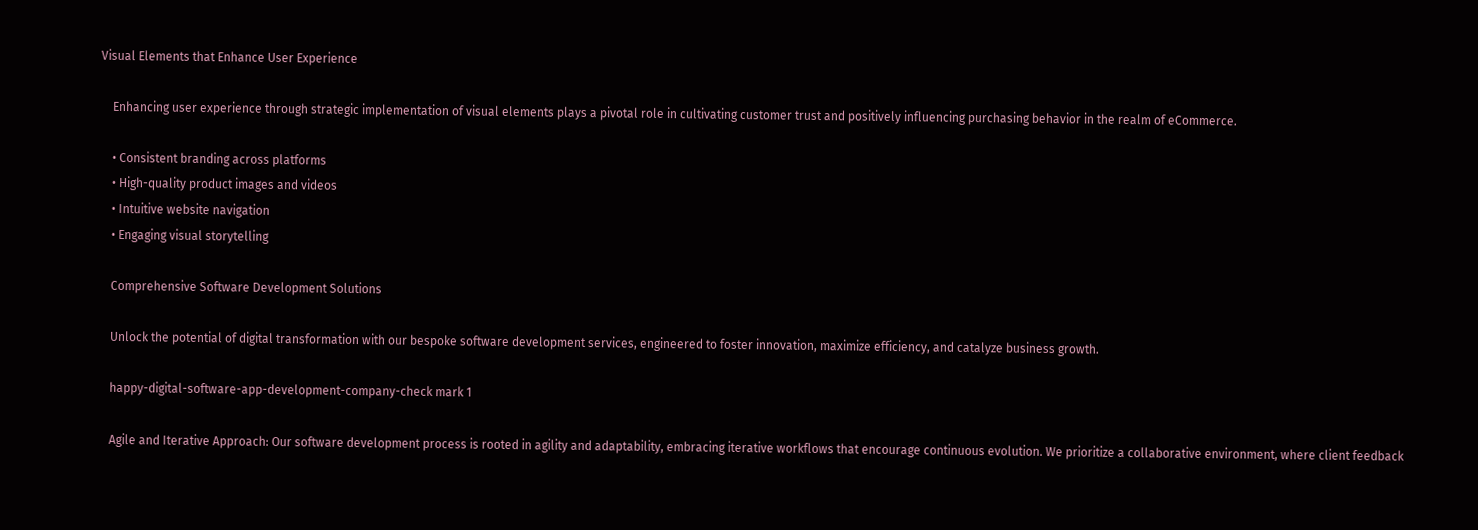Visual Elements that Enhance User Experience

    Enhancing user experience through strategic implementation of visual elements plays a pivotal role in cultivating customer trust and positively influencing purchasing behavior in the realm of eCommerce.

    • Consistent branding across platforms
    • High-quality product images and videos
    • Intuitive website navigation
    • Engaging visual storytelling

    Comprehensive Software Development Solutions

    Unlock the potential of digital transformation with our bespoke software development services, engineered to foster innovation, maximize efficiency, and catalyze business growth.

    happy-digital-software-app-development-company-check mark 1

    Agile and Iterative Approach: Our software development process is rooted in agility and adaptability, embracing iterative workflows that encourage continuous evolution. We prioritize a collaborative environment, where client feedback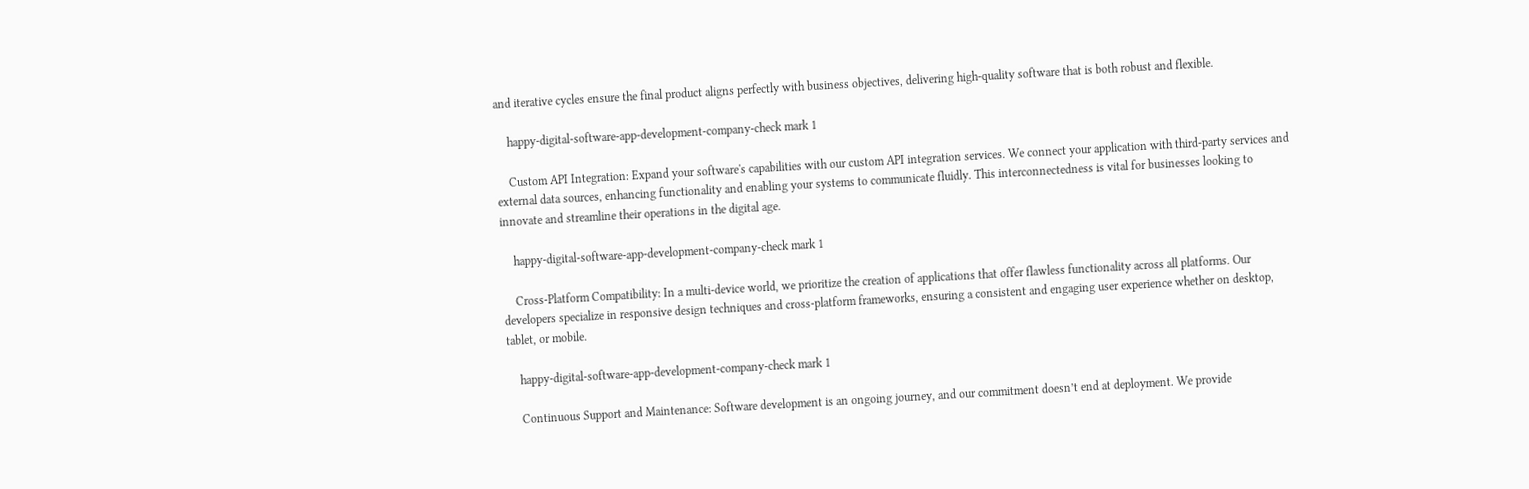and iterative cycles ensure the final product aligns perfectly with business objectives, delivering high-quality software that is both robust and flexible.

    happy-digital-software-app-development-company-check mark 1

    Custom API Integration: Expand your software's capabilities with our custom API integration services. We connect your application with third-party services and external data sources, enhancing functionality and enabling your systems to communicate fluidly. This interconnectedness is vital for businesses looking to innovate and streamline their operations in the digital age.

    happy-digital-software-app-development-company-check mark 1

    Cross-Platform Compatibility: In a multi-device world, we prioritize the creation of applications that offer flawless functionality across all platforms. Our developers specialize in responsive design techniques and cross-platform frameworks, ensuring a consistent and engaging user experience whether on desktop, tablet, or mobile.

    happy-digital-software-app-development-company-check mark 1

    Continuous Support and Maintenance: Software development is an ongoing journey, and our commitment doesn’t end at deployment. We provide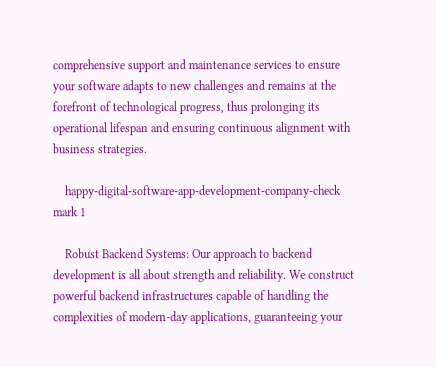comprehensive support and maintenance services to ensure your software adapts to new challenges and remains at the forefront of technological progress, thus prolonging its operational lifespan and ensuring continuous alignment with business strategies.

    happy-digital-software-app-development-company-check mark 1

    Robust Backend Systems: Our approach to backend development is all about strength and reliability. We construct powerful backend infrastructures capable of handling the complexities of modern-day applications, guaranteeing your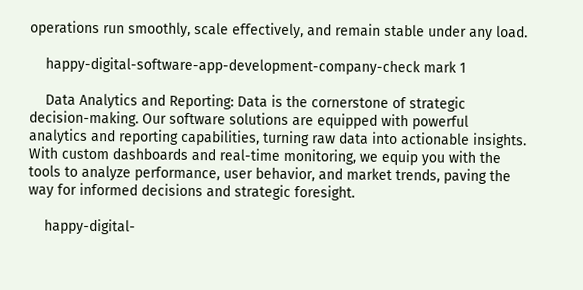operations run smoothly, scale effectively, and remain stable under any load.

    happy-digital-software-app-development-company-check mark 1

    Data Analytics and Reporting: Data is the cornerstone of strategic decision-making. Our software solutions are equipped with powerful analytics and reporting capabilities, turning raw data into actionable insights. With custom dashboards and real-time monitoring, we equip you with the tools to analyze performance, user behavior, and market trends, paving the way for informed decisions and strategic foresight.

    happy-digital-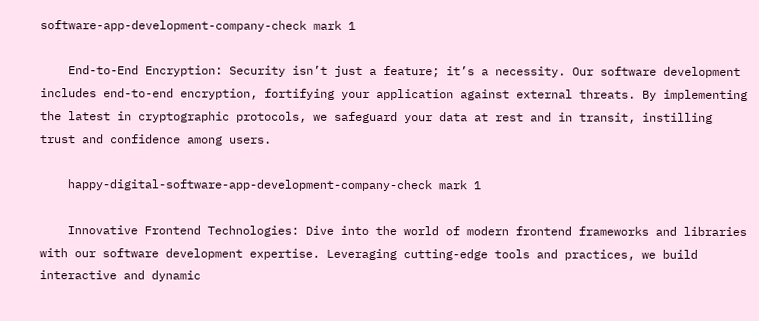software-app-development-company-check mark 1

    End-to-End Encryption: Security isn’t just a feature; it’s a necessity. Our software development includes end-to-end encryption, fortifying your application against external threats. By implementing the latest in cryptographic protocols, we safeguard your data at rest and in transit, instilling trust and confidence among users.

    happy-digital-software-app-development-company-check mark 1

    Innovative Frontend Technologies: Dive into the world of modern frontend frameworks and libraries with our software development expertise. Leveraging cutting-edge tools and practices, we build interactive and dynamic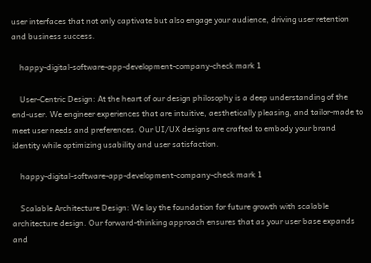user interfaces that not only captivate but also engage your audience, driving user retention and business success.

    happy-digital-software-app-development-company-check mark 1

    User-Centric Design: At the heart of our design philosophy is a deep understanding of the end-user. We engineer experiences that are intuitive, aesthetically pleasing, and tailor-made to meet user needs and preferences. Our UI/UX designs are crafted to embody your brand identity while optimizing usability and user satisfaction.

    happy-digital-software-app-development-company-check mark 1

    Scalable Architecture Design: We lay the foundation for future growth with scalable architecture design. Our forward-thinking approach ensures that as your user base expands and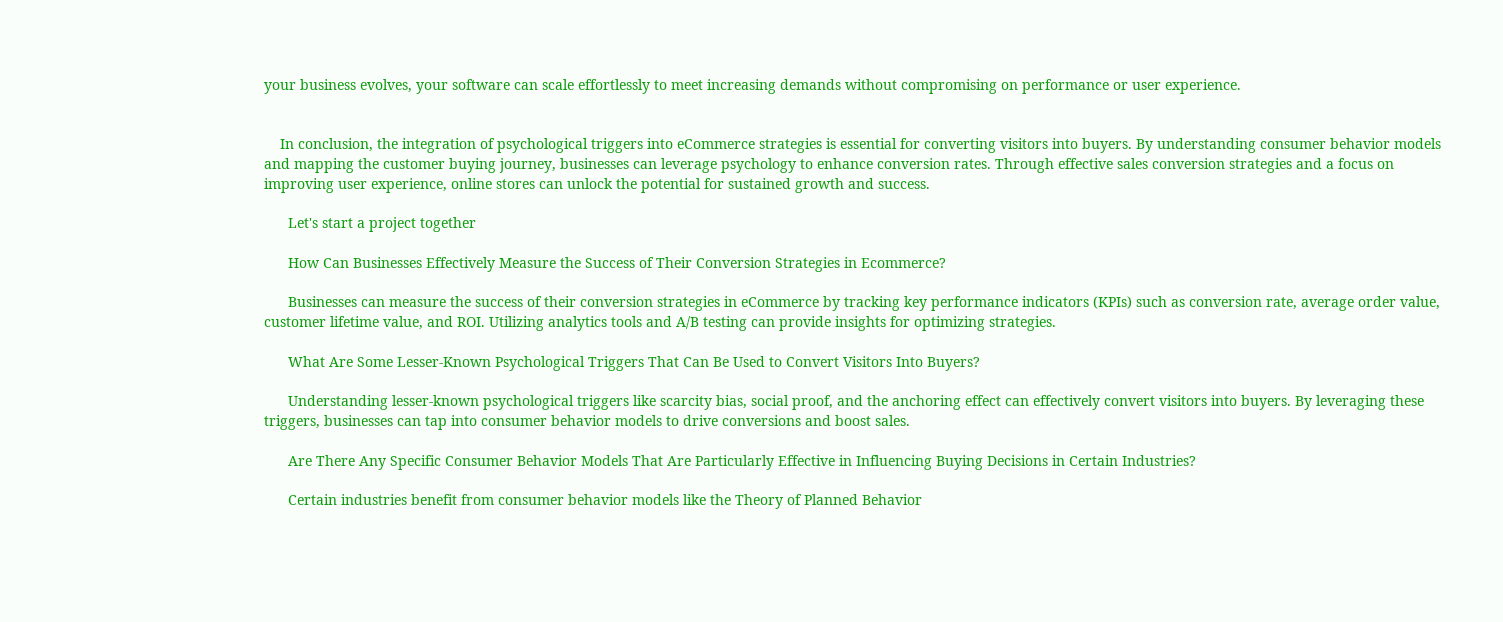your business evolves, your software can scale effortlessly to meet increasing demands without compromising on performance or user experience.


    In conclusion, the integration of psychological triggers into eCommerce strategies is essential for converting visitors into buyers. By understanding consumer behavior models and mapping the customer buying journey, businesses can leverage psychology to enhance conversion rates. Through effective sales conversion strategies and a focus on improving user experience, online stores can unlock the potential for sustained growth and success.

      Let's start a project together

      How Can Businesses Effectively Measure the Success of Their Conversion Strategies in Ecommerce?

      Businesses can measure the success of their conversion strategies in eCommerce by tracking key performance indicators (KPIs) such as conversion rate, average order value, customer lifetime value, and ROI. Utilizing analytics tools and A/B testing can provide insights for optimizing strategies.

      What Are Some Lesser-Known Psychological Triggers That Can Be Used to Convert Visitors Into Buyers?

      Understanding lesser-known psychological triggers like scarcity bias, social proof, and the anchoring effect can effectively convert visitors into buyers. By leveraging these triggers, businesses can tap into consumer behavior models to drive conversions and boost sales.

      Are There Any Specific Consumer Behavior Models That Are Particularly Effective in Influencing Buying Decisions in Certain Industries?

      Certain industries benefit from consumer behavior models like the Theory of Planned Behavior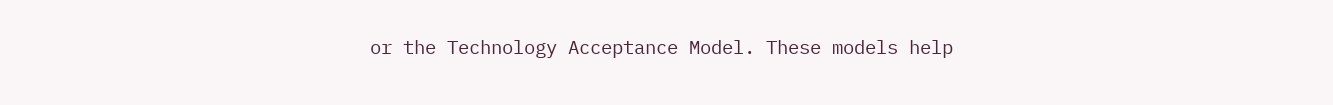or the Technology Acceptance Model. These models help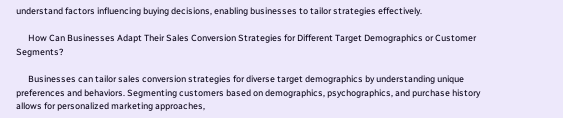understand factors influencing buying decisions, enabling businesses to tailor strategies effectively.

      How Can Businesses Adapt Their Sales Conversion Strategies for Different Target Demographics or Customer Segments?

      Businesses can tailor sales conversion strategies for diverse target demographics by understanding unique preferences and behaviors. Segmenting customers based on demographics, psychographics, and purchase history allows for personalized marketing approaches,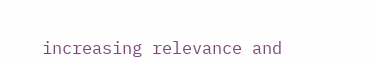increasing relevance and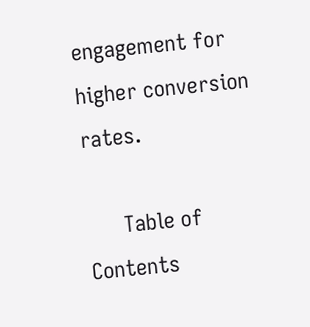engagement for higher conversion rates.

      Table of Contents